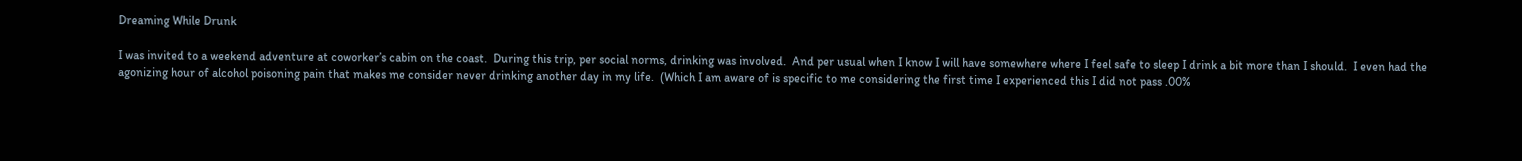Dreaming While Drunk

I was invited to a weekend adventure at coworker’s cabin on the coast.  During this trip, per social norms, drinking was involved.  And per usual when I know I will have somewhere where I feel safe to sleep I drink a bit more than I should.  I even had the agonizing hour of alcohol poisoning pain that makes me consider never drinking another day in my life.  (Which I am aware of is specific to me considering the first time I experienced this I did not pass .00%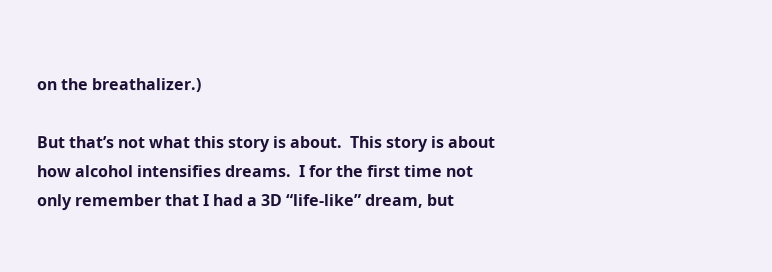on the breathalizer.)

But that’s not what this story is about.  This story is about how alcohol intensifies dreams.  I for the first time not only remember that I had a 3D “life-like” dream, but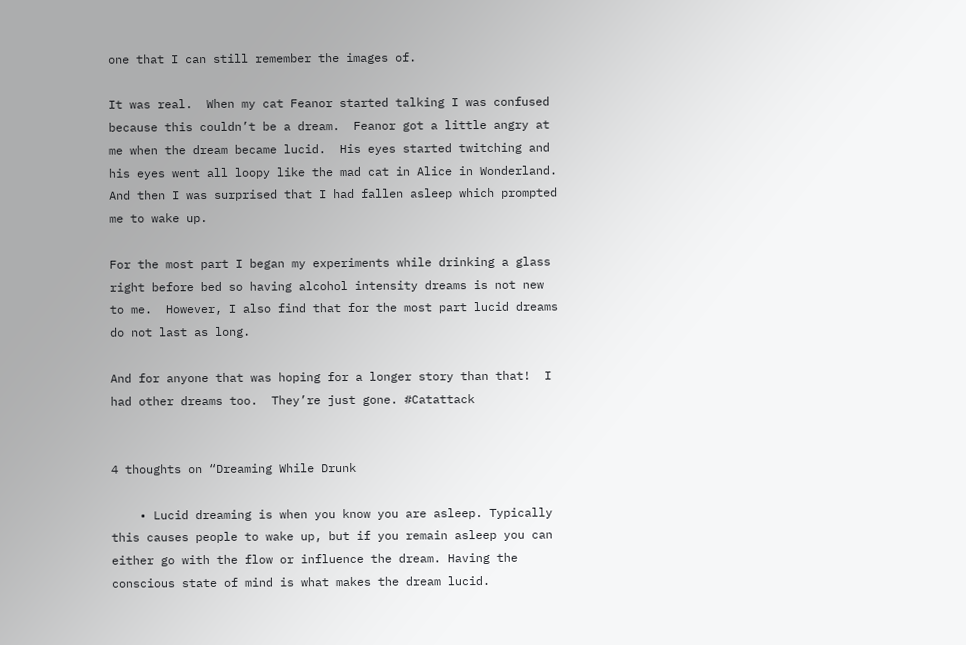one that I can still remember the images of.

It was real.  When my cat Feanor started talking I was confused because this couldn’t be a dream.  Feanor got a little angry at me when the dream became lucid.  His eyes started twitching and his eyes went all loopy like the mad cat in Alice in Wonderland.  And then I was surprised that I had fallen asleep which prompted me to wake up.

For the most part I began my experiments while drinking a glass right before bed so having alcohol intensity dreams is not new to me.  However, I also find that for the most part lucid dreams do not last as long.

And for anyone that was hoping for a longer story than that!  I had other dreams too.  They’re just gone. #Catattack


4 thoughts on “Dreaming While Drunk

    • Lucid dreaming is when you know you are asleep. Typically this causes people to wake up, but if you remain asleep you can either go with the flow or influence the dream. Having the conscious state of mind is what makes the dream lucid.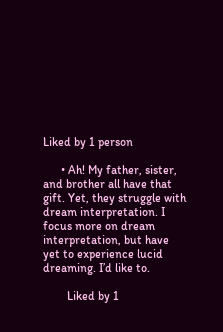Liked by 1 person

      • Ah! My father, sister, and brother all have that gift. Yet, they struggle with dream interpretation. I focus more on dream interpretation, but have yet to experience lucid dreaming. I’d like to.

        Liked by 1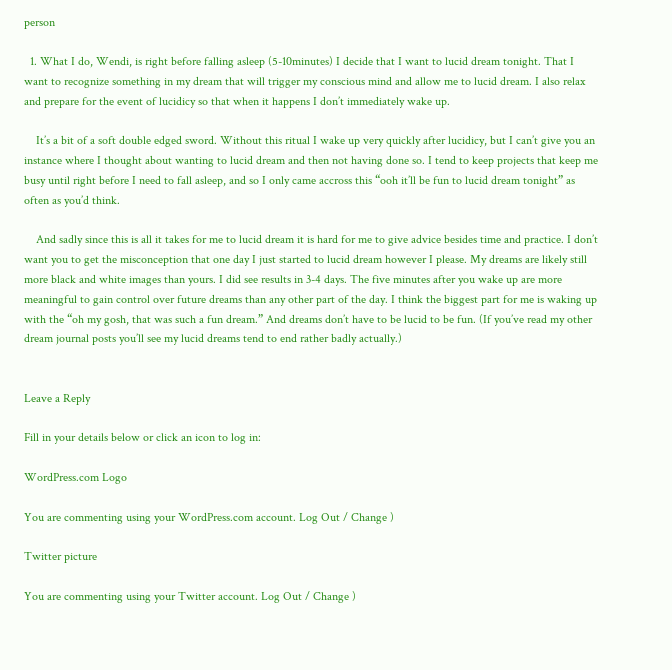person

  1. What I do, Wendi, is right before falling asleep (5-10minutes) I decide that I want to lucid dream tonight. That I want to recognize something in my dream that will trigger my conscious mind and allow me to lucid dream. I also relax and prepare for the event of lucidicy so that when it happens I don’t immediately wake up.

    It’s a bit of a soft double edged sword. Without this ritual I wake up very quickly after lucidicy, but I can’t give you an instance where I thought about wanting to lucid dream and then not having done so. I tend to keep projects that keep me busy until right before I need to fall asleep, and so I only came accross this “ooh it’ll be fun to lucid dream tonight” as often as you’d think.

    And sadly since this is all it takes for me to lucid dream it is hard for me to give advice besides time and practice. I don’t want you to get the misconception that one day I just started to lucid dream however I please. My dreams are likely still more black and white images than yours. I did see results in 3-4 days. The five minutes after you wake up are more meaningful to gain control over future dreams than any other part of the day. I think the biggest part for me is waking up with the “oh my gosh, that was such a fun dream.” And dreams don’t have to be lucid to be fun. (If you’ve read my other dream journal posts you’ll see my lucid dreams tend to end rather badly actually.)


Leave a Reply

Fill in your details below or click an icon to log in:

WordPress.com Logo

You are commenting using your WordPress.com account. Log Out / Change )

Twitter picture

You are commenting using your Twitter account. Log Out / Change )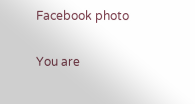Facebook photo

You are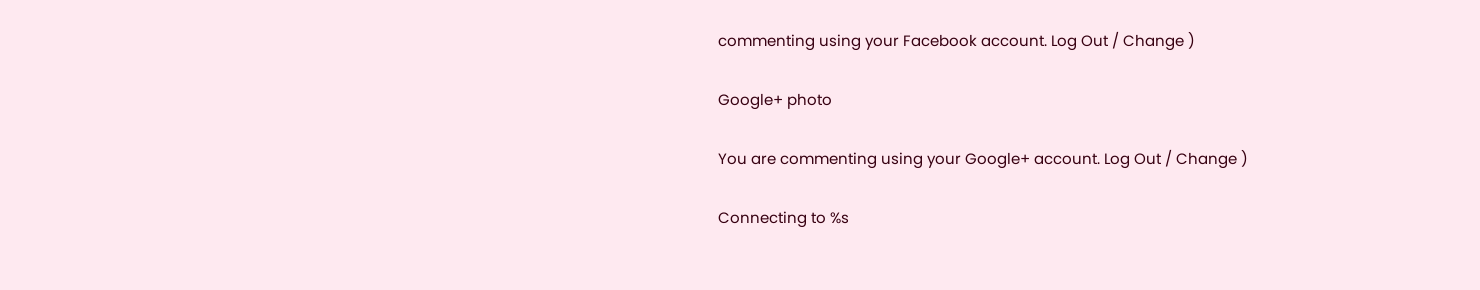commenting using your Facebook account. Log Out / Change )

Google+ photo

You are commenting using your Google+ account. Log Out / Change )

Connecting to %s